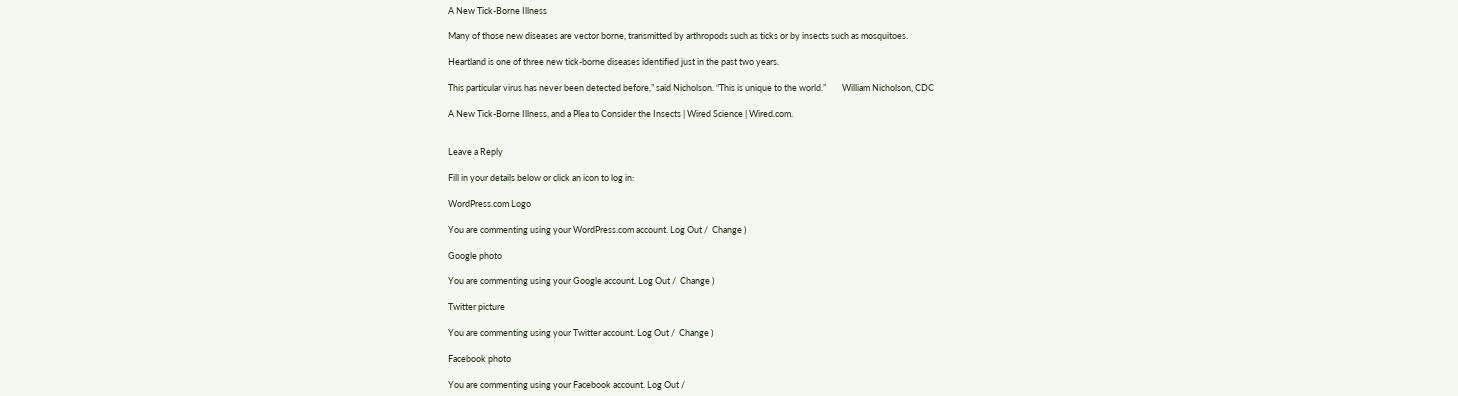A New Tick-Borne Illness

Many of those new diseases are vector borne, transmitted by arthropods such as ticks or by insects such as mosquitoes.

Heartland is one of three new tick-borne diseases identified just in the past two years.

This particular virus has never been detected before,” said Nicholson. “This is unique to the world.”        William Nicholson, CDC

A New Tick-Borne Illness, and a Plea to Consider the Insects | Wired Science | Wired.com.


Leave a Reply

Fill in your details below or click an icon to log in:

WordPress.com Logo

You are commenting using your WordPress.com account. Log Out /  Change )

Google photo

You are commenting using your Google account. Log Out /  Change )

Twitter picture

You are commenting using your Twitter account. Log Out /  Change )

Facebook photo

You are commenting using your Facebook account. Log Out /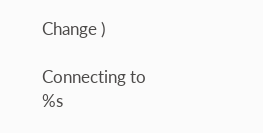Change )

Connecting to %s